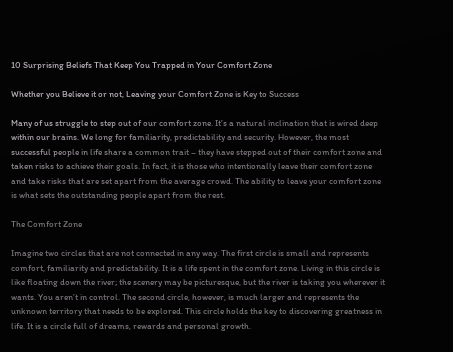10 Surprising Beliefs That Keep You Trapped in Your Comfort Zone

Whether you Believe it or not, Leaving your Comfort Zone is Key to Success

Many of us struggle to step out of our comfort zone. It’s a natural inclination that is wired deep within our brains. We long for familiarity, predictability and security. However, the most successful people in life share a common trait – they have stepped out of their comfort zone and taken risks to achieve their goals. In fact, it is those who intentionally leave their comfort zone and take risks that are set apart from the average crowd. The ability to leave your comfort zone is what sets the outstanding people apart from the rest.

The Comfort Zone

Imagine two circles that are not connected in any way. The first circle is small and represents comfort, familiarity and predictability. It is a life spent in the comfort zone. Living in this circle is like floating down the river; the scenery may be picturesque, but the river is taking you wherever it wants. You aren’t in control. The second circle, however, is much larger and represents the unknown territory that needs to be explored. This circle holds the key to discovering greatness in life. It is a circle full of dreams, rewards and personal growth.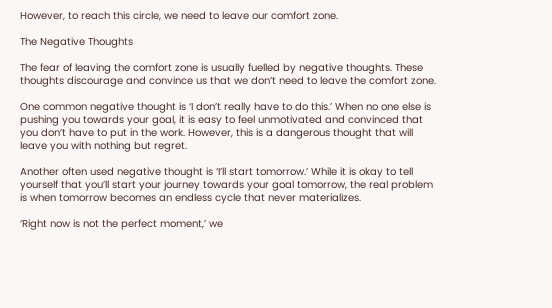However, to reach this circle, we need to leave our comfort zone.

The Negative Thoughts

The fear of leaving the comfort zone is usually fuelled by negative thoughts. These thoughts discourage and convince us that we don’t need to leave the comfort zone.

One common negative thought is ‘I don’t really have to do this.’ When no one else is pushing you towards your goal, it is easy to feel unmotivated and convinced that you don’t have to put in the work. However, this is a dangerous thought that will leave you with nothing but regret.

Another often used negative thought is ‘I’ll start tomorrow.’ While it is okay to tell yourself that you’ll start your journey towards your goal tomorrow, the real problem is when tomorrow becomes an endless cycle that never materializes.

‘Right now is not the perfect moment,’ we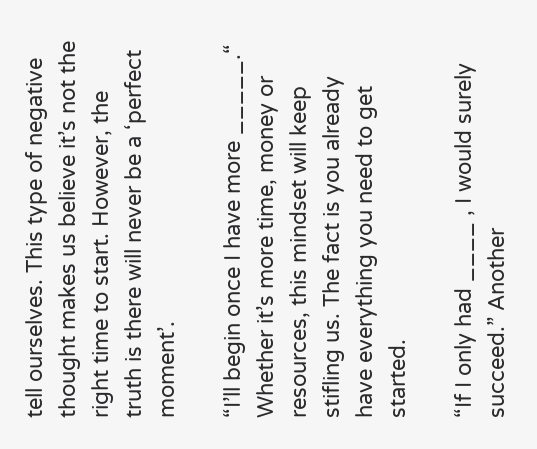tell ourselves. This type of negative thought makes us believe it’s not the right time to start. However, the truth is there will never be a ‘perfect moment’.

“I’ll begin once I have more _____.“ Whether it’s more time, money or resources, this mindset will keep stifling us. The fact is you already have everything you need to get started.

“If I only had ____ , I would surely succeed.” Another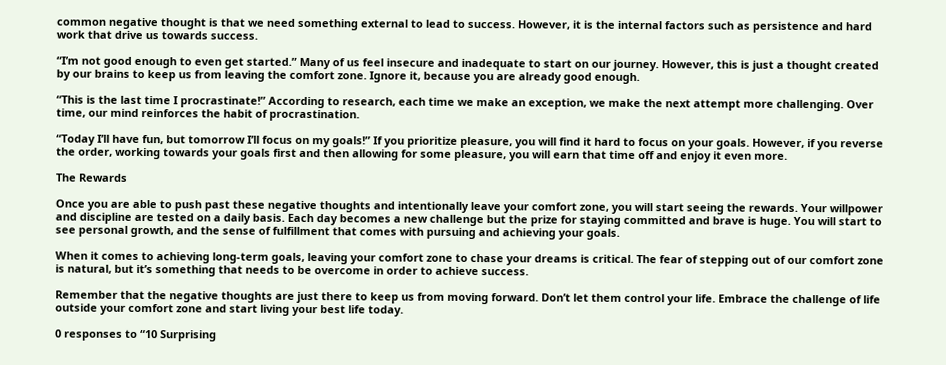common negative thought is that we need something external to lead to success. However, it is the internal factors such as persistence and hard work that drive us towards success.

“I’m not good enough to even get started.” Many of us feel insecure and inadequate to start on our journey. However, this is just a thought created by our brains to keep us from leaving the comfort zone. Ignore it, because you are already good enough.

“This is the last time I procrastinate!” According to research, each time we make an exception, we make the next attempt more challenging. Over time, our mind reinforces the habit of procrastination.

“Today I’ll have fun, but tomorrow I’ll focus on my goals!” If you prioritize pleasure, you will find it hard to focus on your goals. However, if you reverse the order, working towards your goals first and then allowing for some pleasure, you will earn that time off and enjoy it even more.

The Rewards

Once you are able to push past these negative thoughts and intentionally leave your comfort zone, you will start seeing the rewards. Your willpower and discipline are tested on a daily basis. Each day becomes a new challenge but the prize for staying committed and brave is huge. You will start to see personal growth, and the sense of fulfillment that comes with pursuing and achieving your goals.

When it comes to achieving long-term goals, leaving your comfort zone to chase your dreams is critical. The fear of stepping out of our comfort zone is natural, but it’s something that needs to be overcome in order to achieve success.

Remember that the negative thoughts are just there to keep us from moving forward. Don’t let them control your life. Embrace the challenge of life outside your comfort zone and start living your best life today.

0 responses to “10 Surprising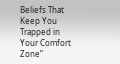Beliefs That Keep You Trapped in Your Comfort Zone”